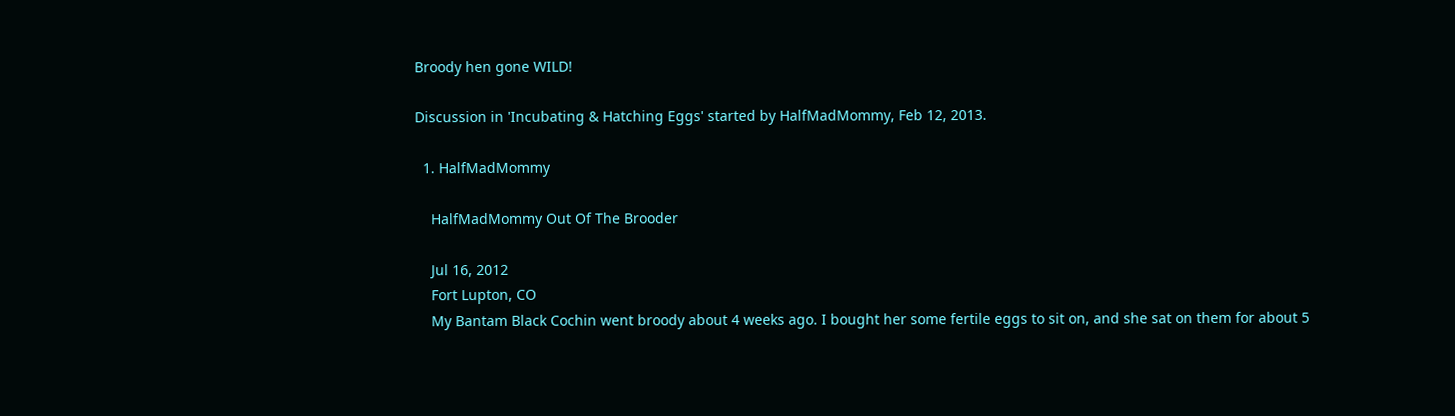Broody hen gone WILD!

Discussion in 'Incubating & Hatching Eggs' started by HalfMadMommy, Feb 12, 2013.

  1. HalfMadMommy

    HalfMadMommy Out Of The Brooder

    Jul 16, 2012
    Fort Lupton, CO
    My Bantam Black Cochin went broody about 4 weeks ago. I bought her some fertile eggs to sit on, and she sat on them for about 5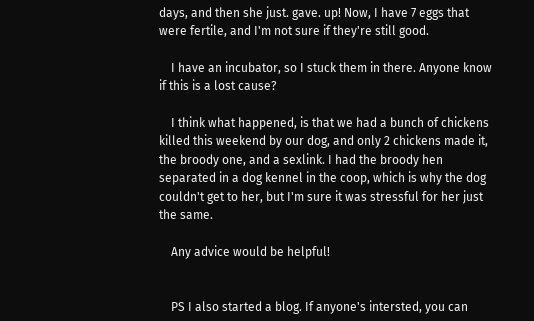days, and then she just. gave. up! Now, I have 7 eggs that were fertile, and I'm not sure if they're still good.

    I have an incubator, so I stuck them in there. Anyone know if this is a lost cause?

    I think what happened, is that we had a bunch of chickens killed this weekend by our dog, and only 2 chickens made it, the broody one, and a sexlink. I had the broody hen separated in a dog kennel in the coop, which is why the dog couldn't get to her, but I'm sure it was stressful for her just the same.

    Any advice would be helpful!


    PS I also started a blog. If anyone's intersted, you can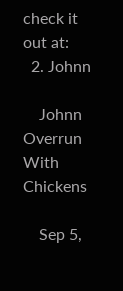check it out at:
  2. Johnn

    Johnn Overrun With Chickens

    Sep 5,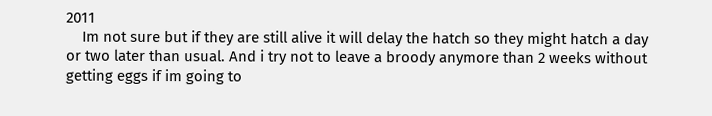2011
    Im not sure but if they are still alive it will delay the hatch so they might hatch a day or two later than usual. And i try not to leave a broody anymore than 2 weeks without getting eggs if im going to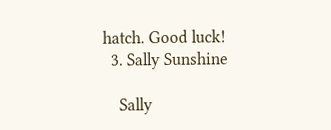hatch. Good luck!
  3. Sally Sunshine

    Sally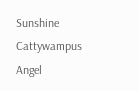Sunshine Cattywampus Angel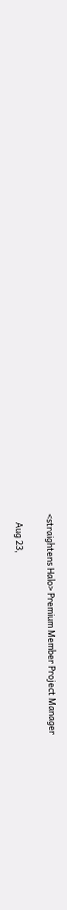<straightens Halo> Premium Member Project Manager

    Aug 23,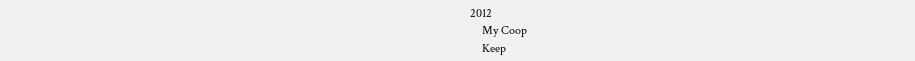2012
    My Coop
    Keep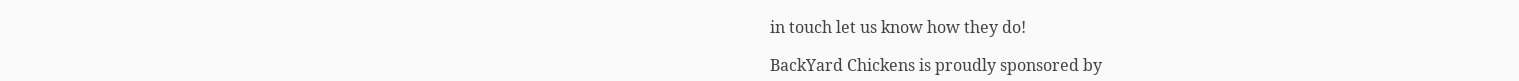in touch let us know how they do!

BackYard Chickens is proudly sponsored by